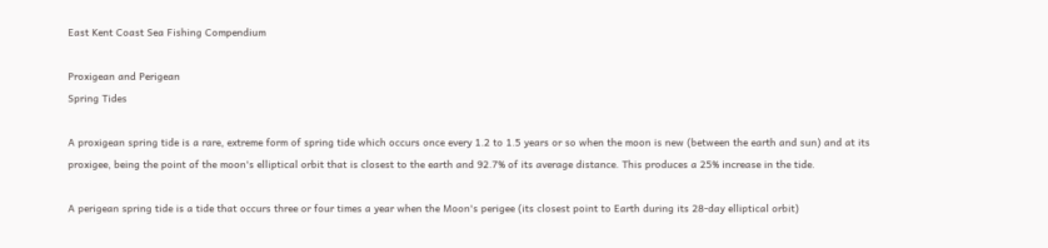East Kent Coast Sea Fishing Compendium

Proxigean and Perigean
Spring Tides

A proxigean spring tide is a rare, extreme form of spring tide which occurs once every 1.2 to 1.5 years or so when the moon is new (between the earth and sun) and at its proxigee, being the point of the moon's elliptical orbit that is closest to the earth and 92.7% of its average distance. This produces a 25% increase in the tide.

A perigean spring tide is a tide that occurs three or four times a year when the Moon's perigee (its closest point to Earth during its 28-day elliptical orbit)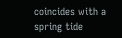coincides with a spring tide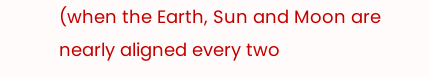(when the Earth, Sun and Moon are nearly aligned every two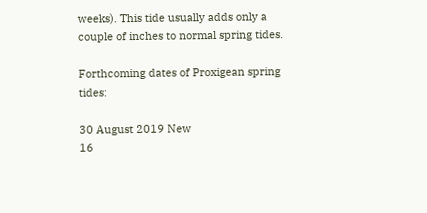weeks). This tide usually adds only a couple of inches to normal spring tides.

Forthcoming dates of Proxigean spring tides:

30 August 2019 New
16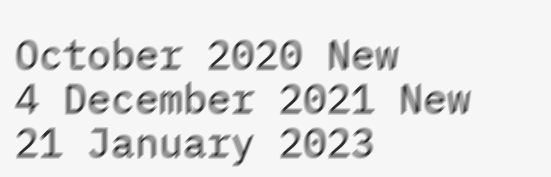October 2020 New
4 December 2021 New
21 January 2023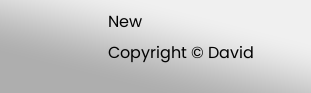New
Copyright © David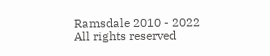Ramsdale 2010 - 2022
All rights reserved